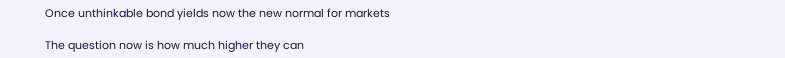Once unthinkable bond yields now the new normal for markets

The question now is how much higher they can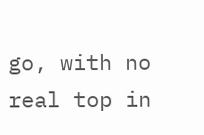go, with no real top in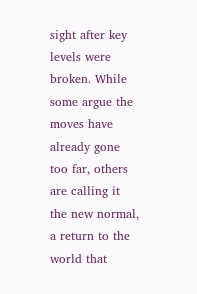sight after key levels were broken. While some argue the moves have already gone too far, others are calling it the new normal, a return to the world that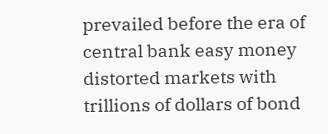prevailed before the era of central bank easy money distorted markets with trillions of dollars of bond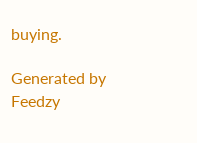buying.

Generated by Feedzy